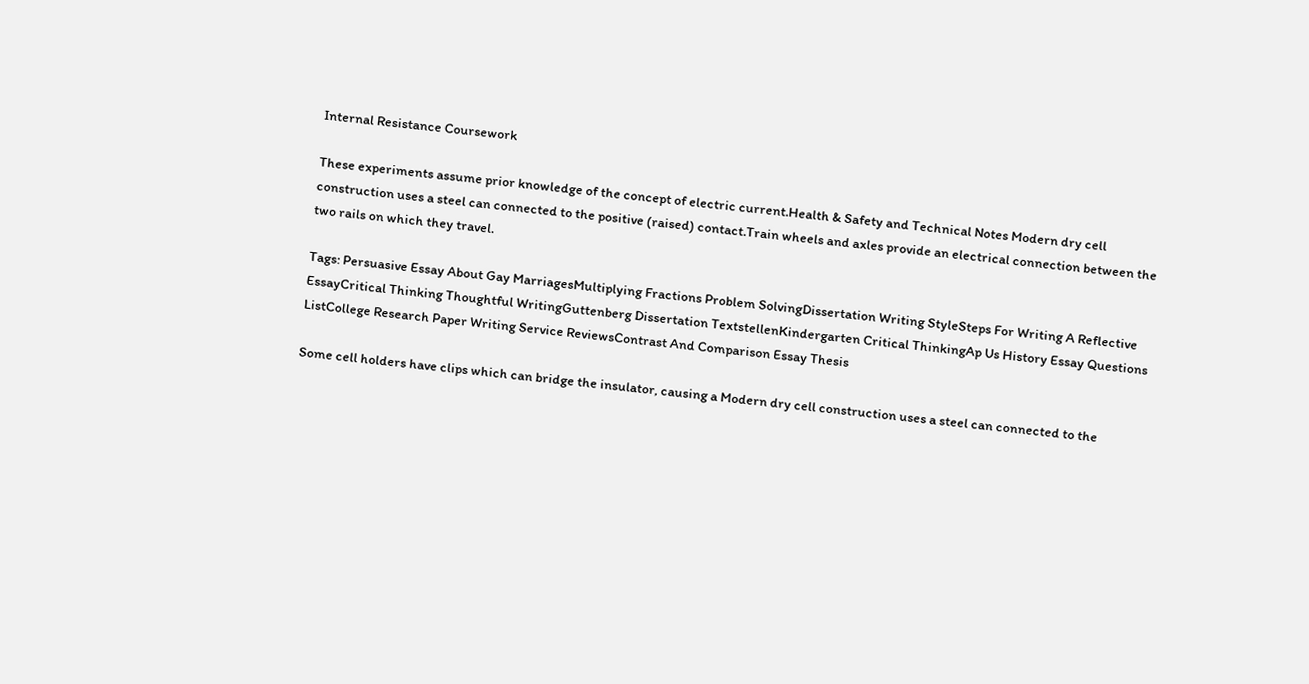Internal Resistance Coursework

These experiments assume prior knowledge of the concept of electric current.Health & Safety and Technical Notes Modern dry cell construction uses a steel can connected to the positive (raised) contact.Train wheels and axles provide an electrical connection between the two rails on which they travel.

Tags: Persuasive Essay About Gay MarriagesMultiplying Fractions Problem SolvingDissertation Writing StyleSteps For Writing A Reflective EssayCritical Thinking Thoughtful WritingGuttenberg Dissertation TextstellenKindergarten Critical ThinkingAp Us History Essay Questions ListCollege Research Paper Writing Service ReviewsContrast And Comparison Essay Thesis

Some cell holders have clips which can bridge the insulator, causing a Modern dry cell construction uses a steel can connected to the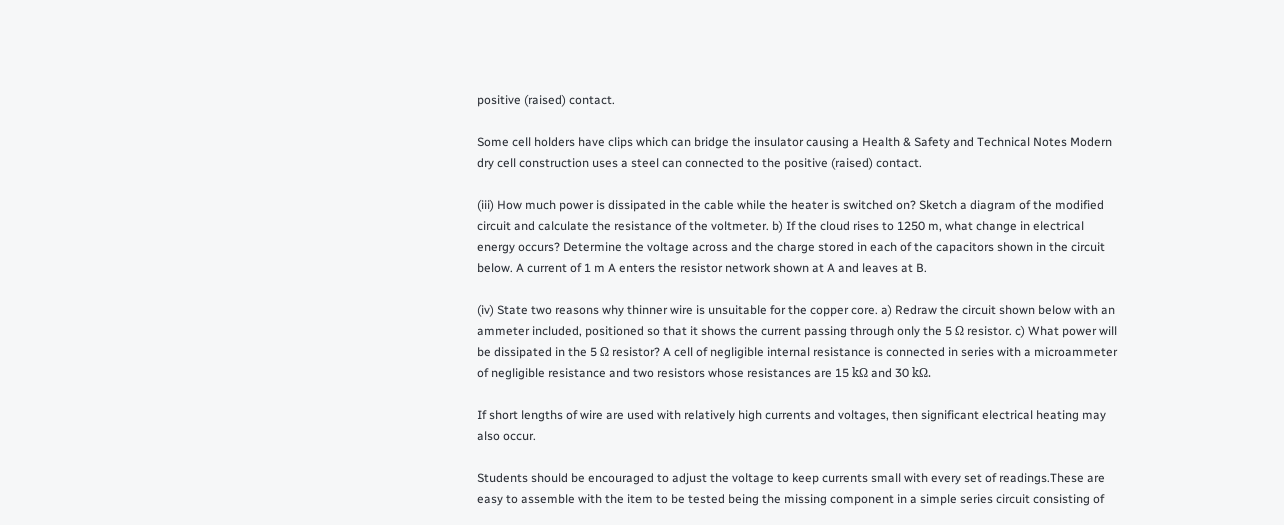positive (raised) contact.

Some cell holders have clips which can bridge the insulator causing a Health & Safety and Technical Notes Modern dry cell construction uses a steel can connected to the positive (raised) contact.

(iii) How much power is dissipated in the cable while the heater is switched on? Sketch a diagram of the modified circuit and calculate the resistance of the voltmeter. b) If the cloud rises to 1250 m, what change in electrical energy occurs? Determine the voltage across and the charge stored in each of the capacitors shown in the circuit below. A current of 1 m A enters the resistor network shown at A and leaves at B.

(iv) State two reasons why thinner wire is unsuitable for the copper core. a) Redraw the circuit shown below with an ammeter included, positioned so that it shows the current passing through only the 5 Ω resistor. c) What power will be dissipated in the 5 Ω resistor? A cell of negligible internal resistance is connected in series with a microammeter of negligible resistance and two resistors whose resistances are 15 kΩ and 30 kΩ.

If short lengths of wire are used with relatively high currents and voltages, then significant electrical heating may also occur.

Students should be encouraged to adjust the voltage to keep currents small with every set of readings.These are easy to assemble with the item to be tested being the missing component in a simple series circuit consisting of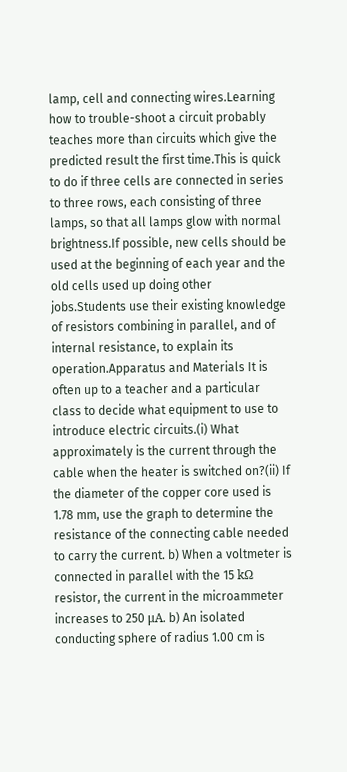lamp, cell and connecting wires.Learning how to trouble-shoot a circuit probably teaches more than circuits which give the predicted result the first time.This is quick to do if three cells are connected in series to three rows, each consisting of three lamps, so that all lamps glow with normal brightness.If possible, new cells should be used at the beginning of each year and the old cells used up doing other jobs.Students use their existing knowledge of resistors combining in parallel, and of internal resistance, to explain its operation.Apparatus and Materials It is often up to a teacher and a particular class to decide what equipment to use to introduce electric circuits.(i) What approximately is the current through the cable when the heater is switched on?(ii) If the diameter of the copper core used is 1.78 mm, use the graph to determine the resistance of the connecting cable needed to carry the current. b) When a voltmeter is connected in parallel with the 15 kΩ resistor, the current in the microammeter increases to 250 μA. b) An isolated conducting sphere of radius 1.00 cm is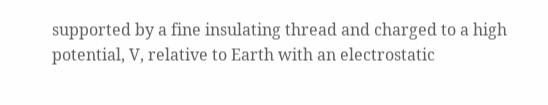supported by a fine insulating thread and charged to a high potential, V, relative to Earth with an electrostatic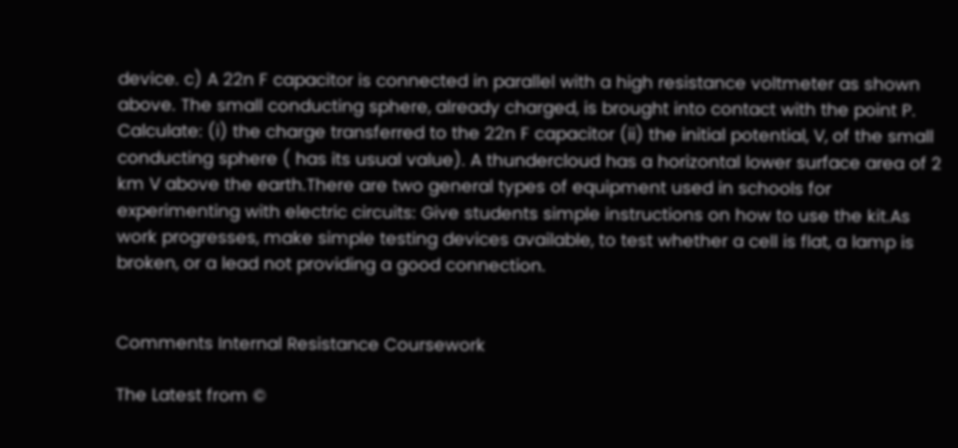device. c) A 22n F capacitor is connected in parallel with a high resistance voltmeter as shown above. The small conducting sphere, already charged, is brought into contact with the point P. Calculate: (i) the charge transferred to the 22n F capacitor (ii) the initial potential, V, of the small conducting sphere ( has its usual value). A thundercloud has a horizontal lower surface area of 2 km V above the earth.There are two general types of equipment used in schools for experimenting with electric circuits: Give students simple instructions on how to use the kit.As work progresses, make simple testing devices available, to test whether a cell is flat, a lamp is broken, or a lead not providing a good connection.


Comments Internal Resistance Coursework

The Latest from ©